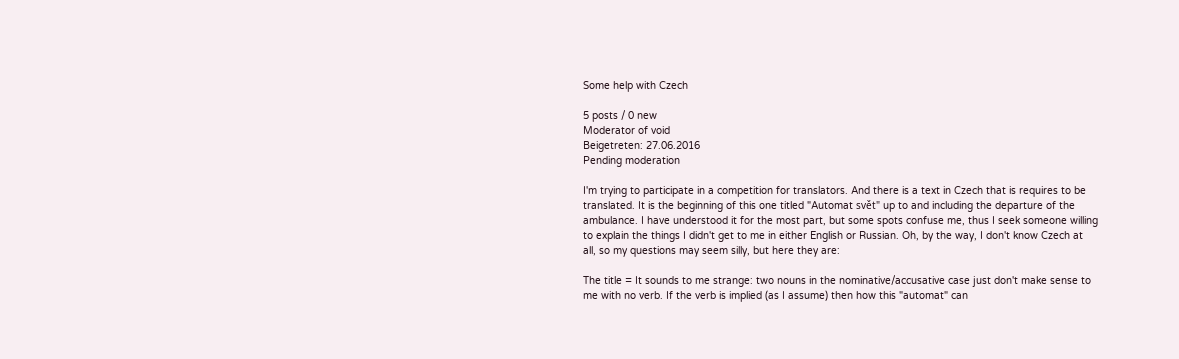Some help with Czech

5 posts / 0 new
Moderator of void
Beigetreten: 27.06.2016
Pending moderation

I'm trying to participate in a competition for translators. And there is a text in Czech that is requires to be translated. It is the beginning of this one titled "Automat svět" up to and including the departure of the ambulance. I have understood it for the most part, but some spots confuse me, thus I seek someone willing to explain the things I didn't get to me in either English or Russian. Oh, by the way, I don't know Czech at all, so my questions may seem silly, but here they are:

The title = It sounds to me strange: two nouns in the nominative/accusative case just don't make sense to me with no verb. If the verb is implied (as I assume) then how this "automat" can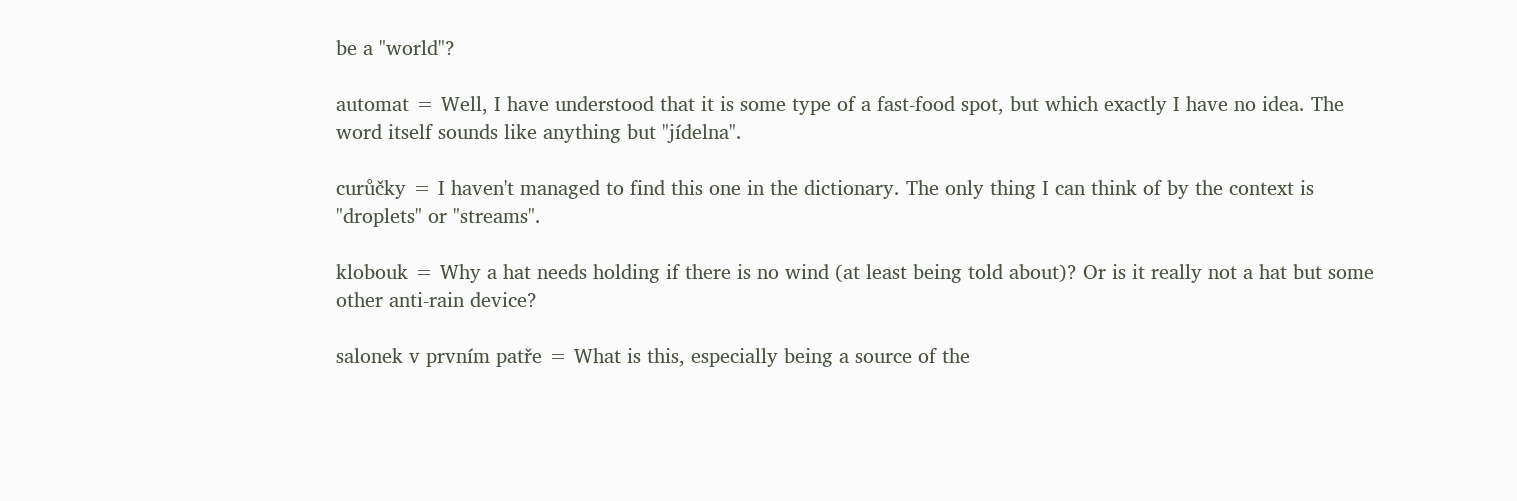be a "world"?

automat = Well, I have understood that it is some type of a fast-food spot, but which exactly I have no idea. The word itself sounds like anything but "jídelna".

curůčky = I haven't managed to find this one in the dictionary. The only thing I can think of by the context is "droplets" or "streams".

klobouk = Why a hat needs holding if there is no wind (at least being told about)? Or is it really not a hat but some other anti-rain device?

salonek v prvním patře = What is this, especially being a source of the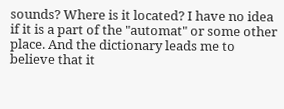sounds? Where is it located? I have no idea if it is a part of the "automat" or some other place. And the dictionary leads me to believe that it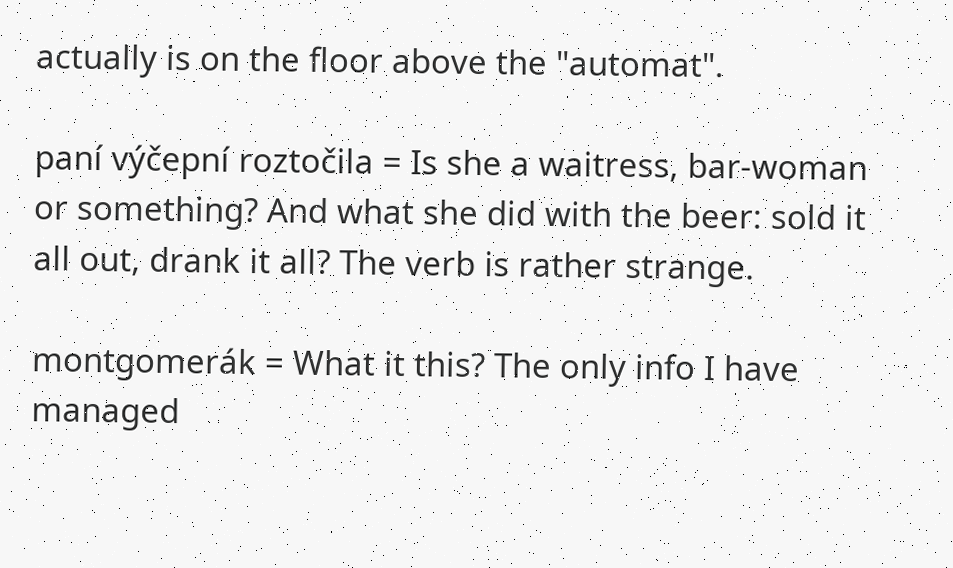actually is on the floor above the "automat".

paní výčepní roztočila = Is she a waitress, bar-woman or something? And what she did with the beer: sold it all out, drank it all? The verb is rather strange.

montgomerák = What it this? The only info I have managed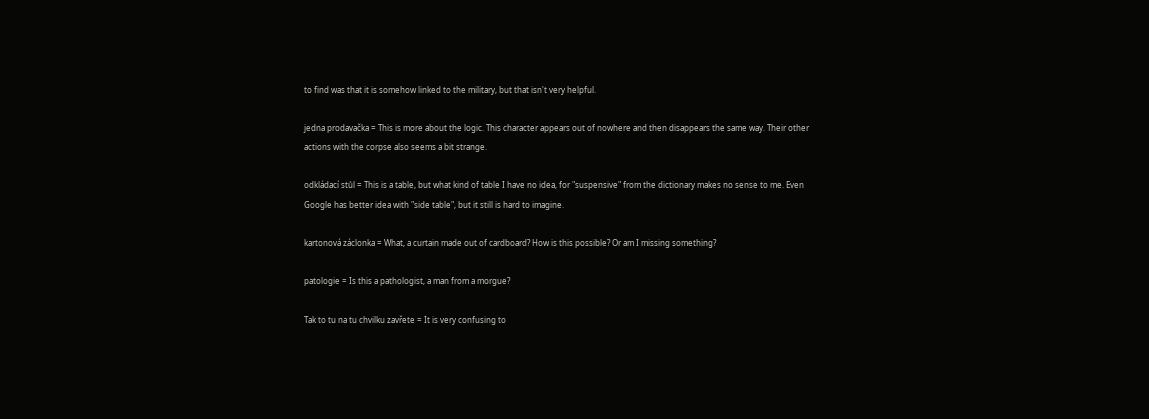to find was that it is somehow linked to the military, but that isn't very helpful.

jedna prodavačka = This is more about the logic. This character appears out of nowhere and then disappears the same way. Their other actions with the corpse also seems a bit strange.

odkládací stůl = This is a table, but what kind of table I have no idea, for "suspensive" from the dictionary makes no sense to me. Even Google has better idea with "side table", but it still is hard to imagine.

kartonová záclonka = What, a curtain made out of cardboard? How is this possible? Or am I missing something?

patologie = Is this a pathologist, a man from a morgue?

Tak to tu na tu chvilku zavřete = It is very confusing to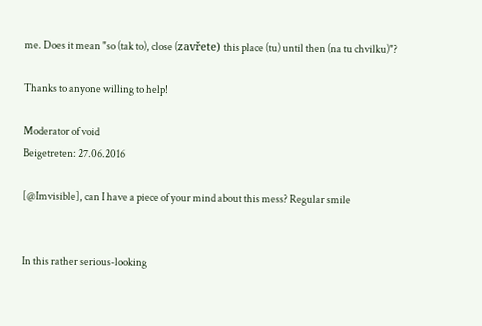me. Does it mean "so (tak to), close (zavřete) this place (tu) until then (na tu chvilku)"?

Thanks to anyone willing to help!

Moderator of void
Beigetreten: 27.06.2016

[@Imvisible], can I have a piece of your mind about this mess? Regular smile


In this rather serious-looking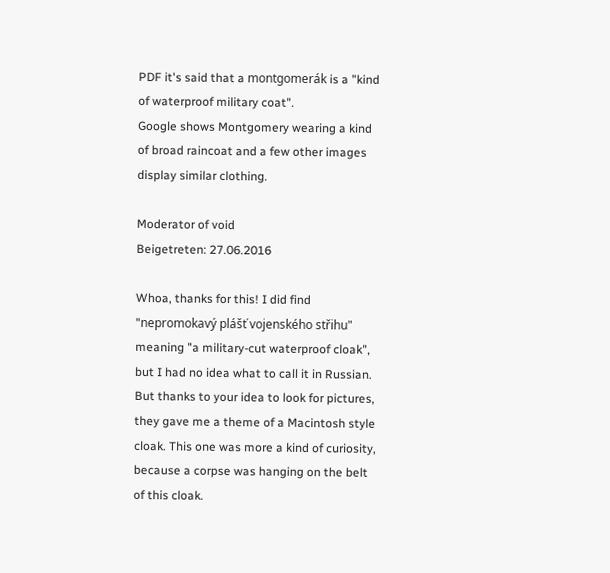PDF it's said that a montgomerák is a "kind of waterproof military coat".
Google shows Montgomery wearing a kind of broad raincoat and a few other images display similar clothing.

Moderator of void
Beigetreten: 27.06.2016

Whoa, thanks for this! I did find "nepromokavý plášť vojenského střihu" meaning "a military-cut waterproof cloak", but I had no idea what to call it in Russian. But thanks to your idea to look for pictures, they gave me a theme of a Macintosh style cloak. This one was more a kind of curiosity, because a corpse was hanging on the belt of this cloak.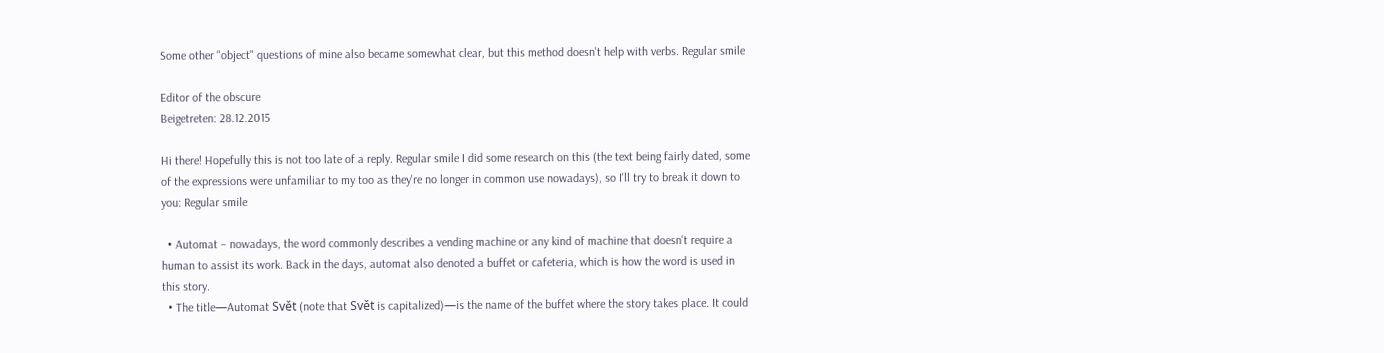Some other "object" questions of mine also became somewhat clear, but this method doesn't help with verbs. Regular smile

Editor of the obscure
Beigetreten: 28.12.2015

Hi there! Hopefully this is not too late of a reply. Regular smile I did some research on this (the text being fairly dated, some of the expressions were unfamiliar to my too as they're no longer in common use nowadays), so I'll try to break it down to you: Regular smile

  • Automat – nowadays, the word commonly describes a vending machine or any kind of machine that doesn't require a human to assist its work. Back in the days, automat also denoted a buffet or cafeteria, which is how the word is used in this story.
  • The title—Automat Svět (note that Svět is capitalized)—is the name of the buffet where the story takes place. It could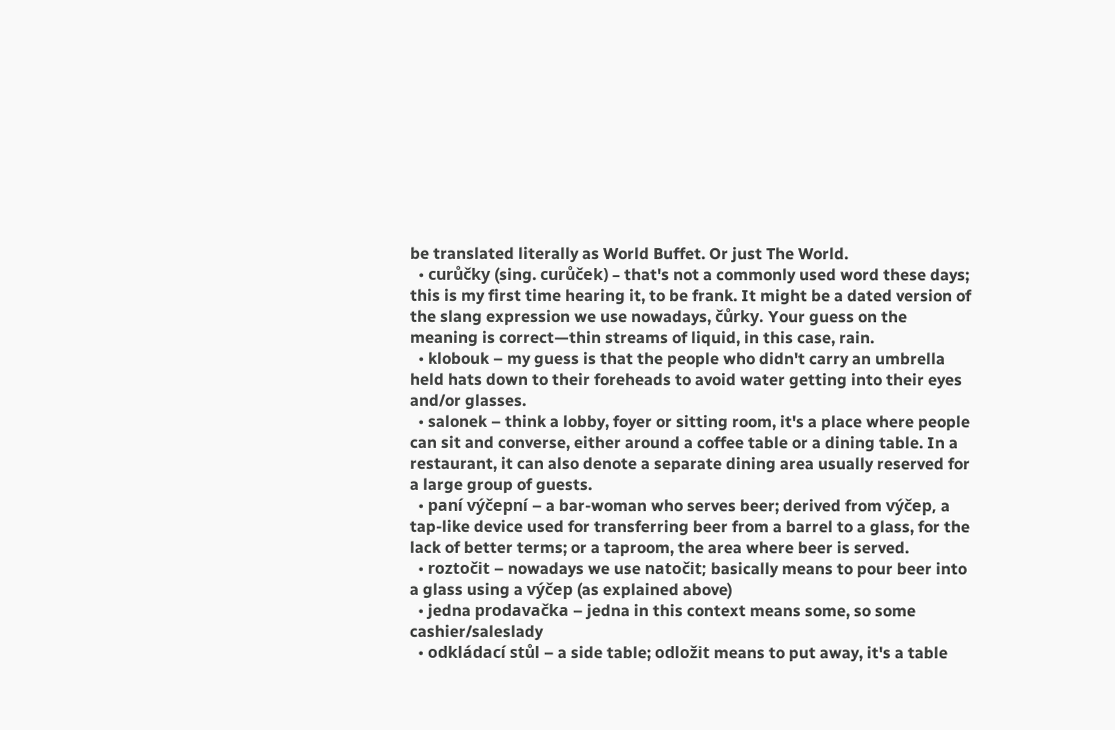be translated literally as World Buffet. Or just The World.
  • curůčky (sing. curůček) – that's not a commonly used word these days; this is my first time hearing it, to be frank. It might be a dated version of the slang expression we use nowadays, čůrky. Your guess on the meaning is correct—thin streams of liquid, in this case, rain.
  • klobouk – my guess is that the people who didn't carry an umbrella held hats down to their foreheads to avoid water getting into their eyes and/or glasses.
  • salonek – think a lobby, foyer or sitting room, it's a place where people can sit and converse, either around a coffee table or a dining table. In a restaurant, it can also denote a separate dining area usually reserved for a large group of guests.
  • paní výčepní – a bar-woman who serves beer; derived from výčep, a tap-like device used for transferring beer from a barrel to a glass, for the lack of better terms; or a taproom, the area where beer is served.
  • roztočit – nowadays we use natočit; basically means to pour beer into a glass using a výčep (as explained above)
  • jedna prodavačka – jedna in this context means some, so some cashier/saleslady
  • odkládací stůl – a side table; odložit means to put away, it's a table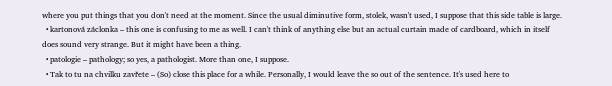where you put things that you don't need at the moment. Since the usual diminutive form, stolek, wasn't used, I suppose that this side table is large.
  • kartonová záclonka – this one is confusing to me as well. I can't think of anything else but an actual curtain made of cardboard, which in itself does sound very strange. But it might have been a thing.
  • patologie – pathology; so yes, a pathologist. More than one, I suppose.
  • Tak to tu na chvilku zavřete – (So) close this place for a while. Personally, I would leave the so out of the sentence. It's used here to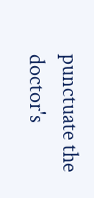punctuate the doctor's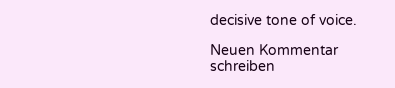decisive tone of voice.

Neuen Kommentar schreiben